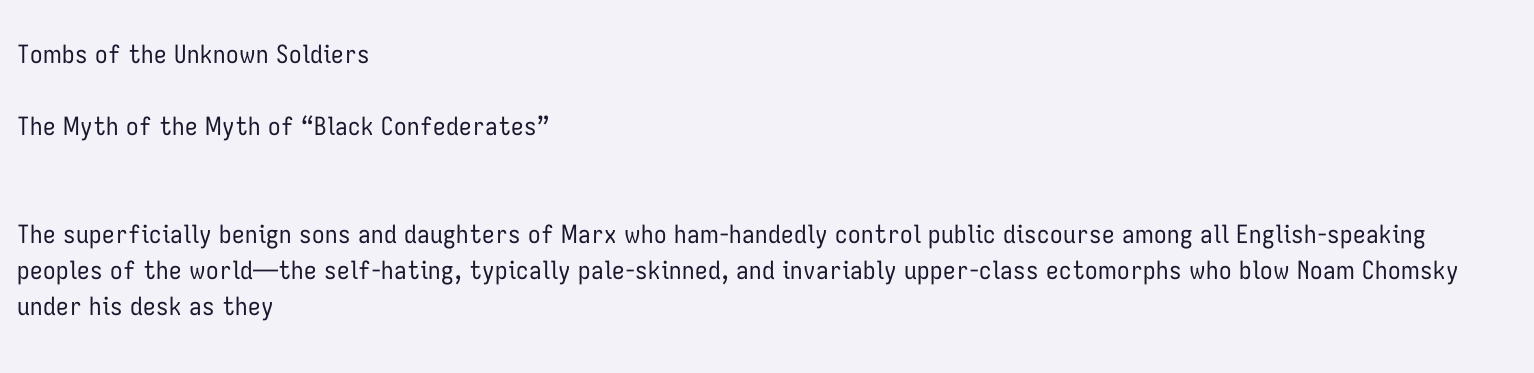Tombs of the Unknown Soldiers

The Myth of the Myth of “Black Confederates”


The superficially benign sons and daughters of Marx who ham-handedly control public discourse among all English-speaking peoples of the world—the self-hating, typically pale-skinned, and invariably upper-class ectomorphs who blow Noam Chomsky under his desk as they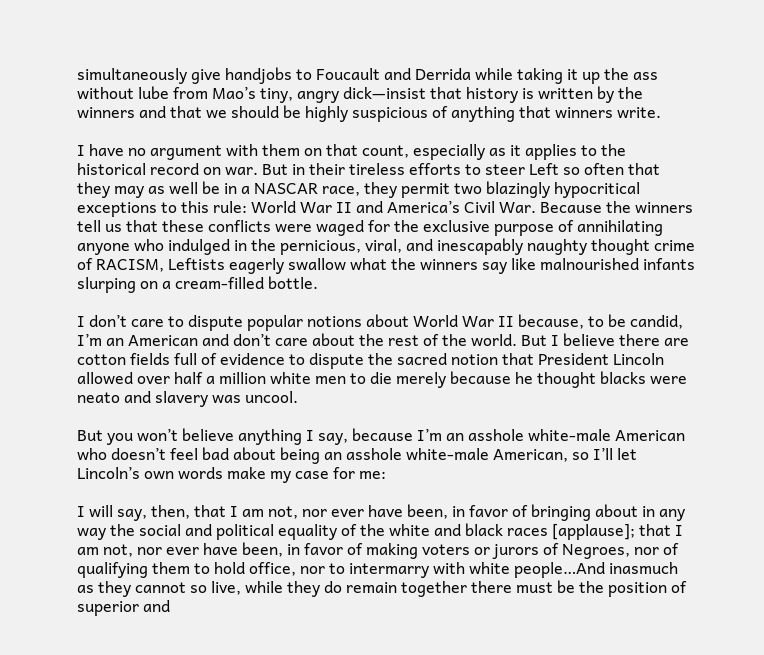simultaneously give handjobs to Foucault and Derrida while taking it up the ass without lube from Mao’s tiny, angry dick—insist that history is written by the winners and that we should be highly suspicious of anything that winners write.

I have no argument with them on that count, especially as it applies to the historical record on war. But in their tireless efforts to steer Left so often that they may as well be in a NASCAR race, they permit two blazingly hypocritical exceptions to this rule: World War II and America’s Civil War. Because the winners tell us that these conflicts were waged for the exclusive purpose of annihilating anyone who indulged in the pernicious, viral, and inescapably naughty thought crime of RACISM, Leftists eagerly swallow what the winners say like malnourished infants slurping on a cream-filled bottle.

I don’t care to dispute popular notions about World War II because, to be candid, I’m an American and don’t care about the rest of the world. But I believe there are cotton fields full of evidence to dispute the sacred notion that President Lincoln allowed over half a million white men to die merely because he thought blacks were neato and slavery was uncool.

But you won’t believe anything I say, because I’m an asshole white-male American who doesn’t feel bad about being an asshole white-male American, so I’ll let Lincoln’s own words make my case for me:

I will say, then, that I am not, nor ever have been, in favor of bringing about in any way the social and political equality of the white and black races [applause]; that I am not, nor ever have been, in favor of making voters or jurors of Negroes, nor of qualifying them to hold office, nor to intermarry with white people…And inasmuch as they cannot so live, while they do remain together there must be the position of superior and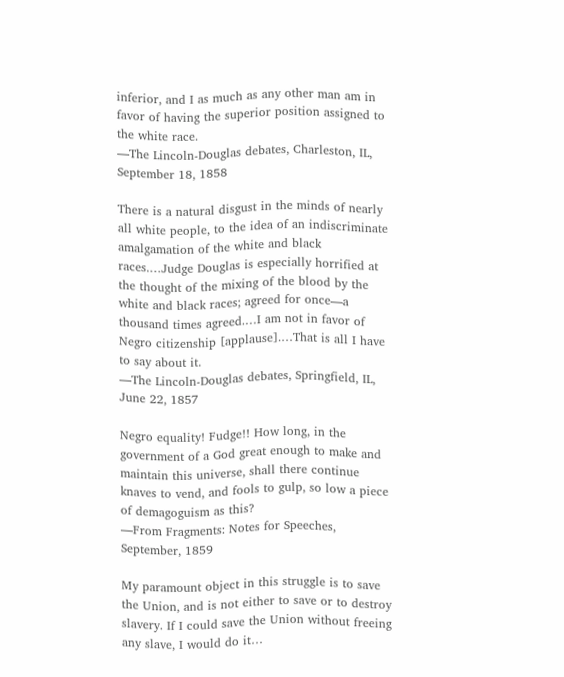inferior, and I as much as any other man am in favor of having the superior position assigned to the white race.
—The Lincoln-Douglas debates, Charleston, IL, September 18, 1858

There is a natural disgust in the minds of nearly all white people, to the idea of an indiscriminate amalgamation of the white and black races.…Judge Douglas is especially horrified at the thought of the mixing of the blood by the white and black races; agreed for once—a thousand times agreed.…I am not in favor of Negro citizenship [applause].…That is all I have to say about it.
—The Lincoln-Douglas debates, Springfield, IL, June 22, 1857

Negro equality! Fudge!! How long, in the government of a God great enough to make and maintain this universe, shall there continue knaves to vend, and fools to gulp, so low a piece of demagoguism as this?
—From Fragments: Notes for Speeches, September, 1859

My paramount object in this struggle is to save the Union, and is not either to save or to destroy slavery. If I could save the Union without freeing any slave, I would do it…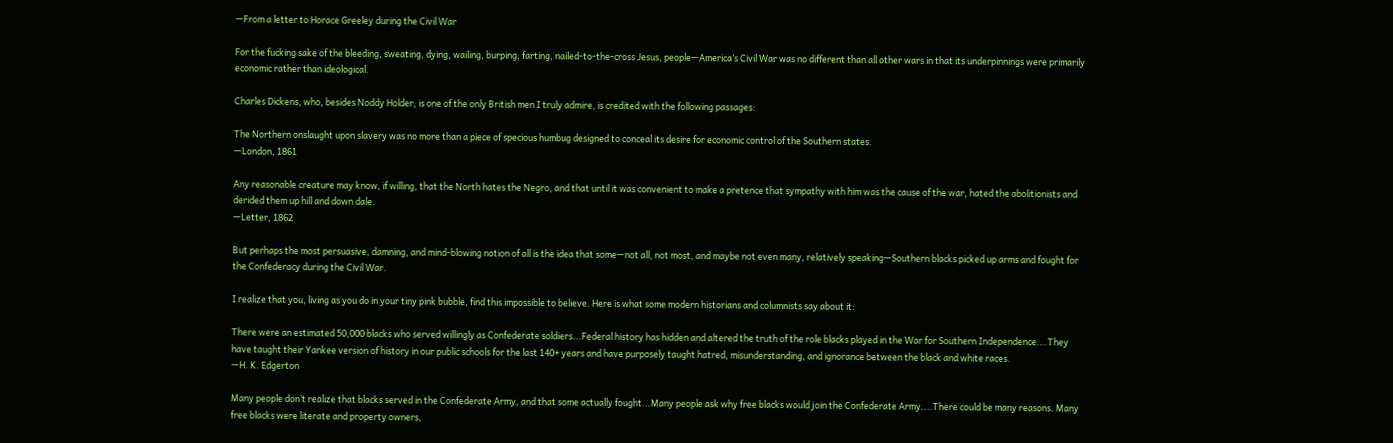—From a letter to Horace Greeley during the Civil War

For the fucking sake of the bleeding, sweating, dying, wailing, burping, farting, nailed-to-the-cross Jesus, people—America’s Civil War was no different than all other wars in that its underpinnings were primarily economic rather than ideological.

Charles Dickens, who, besides Noddy Holder, is one of the only British men I truly admire, is credited with the following passages:

The Northern onslaught upon slavery was no more than a piece of specious humbug designed to conceal its desire for economic control of the Southern states.
—London, 1861

Any reasonable creature may know, if willing, that the North hates the Negro, and that until it was convenient to make a pretence that sympathy with him was the cause of the war, hated the abolitionists and derided them up hill and down dale.
—Letter, 1862

But perhaps the most persuasive, damning, and mind-blowing notion of all is the idea that some—not all, not most, and maybe not even many, relatively speaking—Southern blacks picked up arms and fought for the Confederacy during the Civil War.

I realize that you, living as you do in your tiny pink bubble, find this impossible to believe. Here is what some modern historians and columnists say about it:

There were an estimated 50,000 blacks who served willingly as Confederate soldiers...Federal history has hidden and altered the truth of the role blacks played in the War for Southern Independence.…They have taught their Yankee version of history in our public schools for the last 140+ years and have purposely taught hatred, misunderstanding, and ignorance between the black and white races.
—H. K. Edgerton

Many people don’t realize that blacks served in the Confederate Army, and that some actually fought...Many people ask why free blacks would join the Confederate Army....There could be many reasons. Many free blacks were literate and property owners,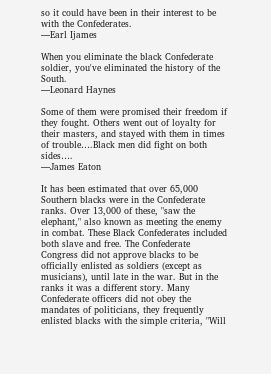so it could have been in their interest to be with the Confederates.
—Earl Ijames

When you eliminate the black Confederate soldier, you've eliminated the history of the South.
—Leonard Haynes

Some of them were promised their freedom if they fought. Others went out of loyalty for their masters, and stayed with them in times of trouble….Black men did fight on both sides….
—James Eaton

It has been estimated that over 65,000 Southern blacks were in the Confederate ranks. Over 13,000 of these, "saw the elephant," also known as meeting the enemy in combat. These Black Confederates included both slave and free. The Confederate Congress did not approve blacks to be officially enlisted as soldiers (except as musicians), until late in the war. But in the ranks it was a different story. Many Confederate officers did not obey the mandates of politicians, they frequently enlisted blacks with the simple criteria, "Will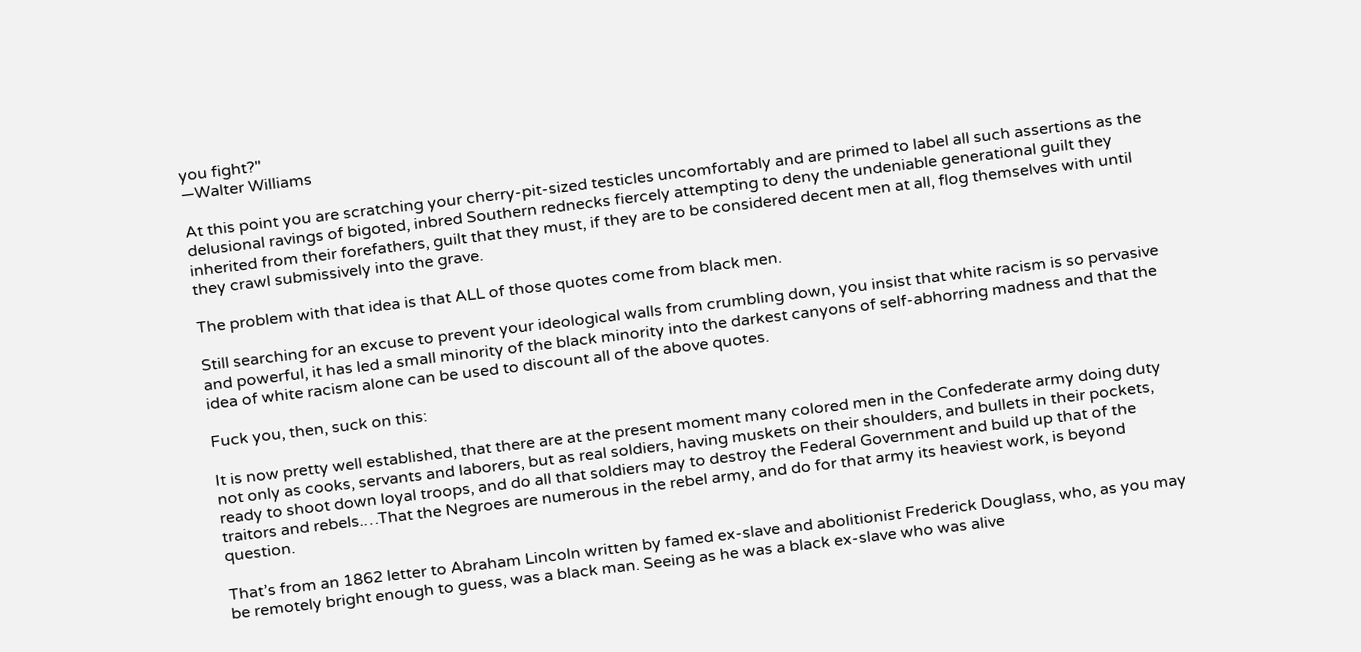you fight?"
—Walter Williams

At this point you are scratching your cherry-pit-sized testicles uncomfortably and are primed to label all such assertions as the delusional ravings of bigoted, inbred Southern rednecks fiercely attempting to deny the undeniable generational guilt they inherited from their forefathers, guilt that they must, if they are to be considered decent men at all, flog themselves with until they crawl submissively into the grave.

The problem with that idea is that ALL of those quotes come from black men.

Still searching for an excuse to prevent your ideological walls from crumbling down, you insist that white racism is so pervasive and powerful, it has led a small minority of the black minority into the darkest canyons of self-abhorring madness and that the idea of white racism alone can be used to discount all of the above quotes.

Fuck you, then, suck on this:

It is now pretty well established, that there are at the present moment many colored men in the Confederate army doing duty not only as cooks, servants and laborers, but as real soldiers, having muskets on their shoulders, and bullets in their pockets, ready to shoot down loyal troops, and do all that soldiers may to destroy the Federal Government and build up that of the traitors and rebels.…That the Negroes are numerous in the rebel army, and do for that army its heaviest work, is beyond question.

That’s from an 1862 letter to Abraham Lincoln written by famed ex-slave and abolitionist Frederick Douglass, who, as you may be remotely bright enough to guess, was a black man. Seeing as he was a black ex-slave who was alive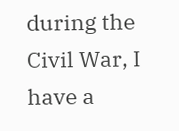during the Civil War, I have a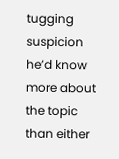tugging suspicion he’d know more about the topic than either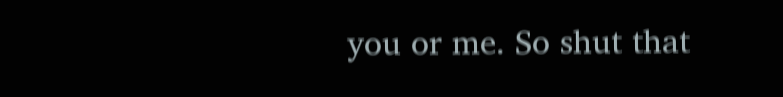you or me. So shut that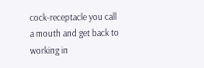cock-receptacle you call a mouth and get back to working in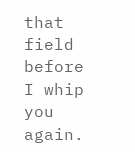that field before I whip you again.